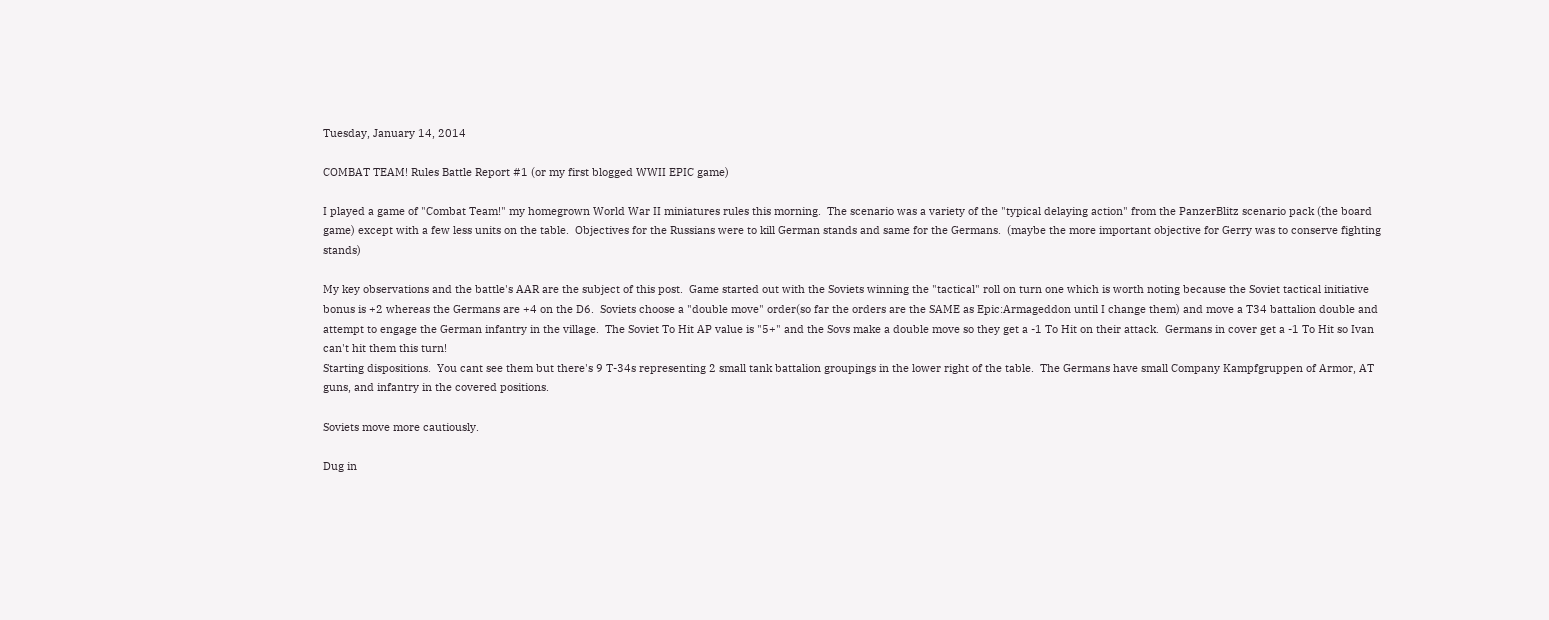Tuesday, January 14, 2014

COMBAT TEAM! Rules Battle Report #1 (or my first blogged WWII EPIC game)

I played a game of "Combat Team!" my homegrown World War II miniatures rules this morning.  The scenario was a variety of the "typical delaying action" from the PanzerBlitz scenario pack (the board game) except with a few less units on the table.  Objectives for the Russians were to kill German stands and same for the Germans.  (maybe the more important objective for Gerry was to conserve fighting stands)

My key observations and the battle's AAR are the subject of this post.  Game started out with the Soviets winning the "tactical" roll on turn one which is worth noting because the Soviet tactical initiative bonus is +2 whereas the Germans are +4 on the D6.  Soviets choose a "double move" order(so far the orders are the SAME as Epic:Armageddon until I change them) and move a T34 battalion double and attempt to engage the German infantry in the village.  The Soviet To Hit AP value is "5+" and the Sovs make a double move so they get a -1 To Hit on their attack.  Germans in cover get a -1 To Hit so Ivan can't hit them this turn!
Starting dispositions.  You cant see them but there's 9 T-34s representing 2 small tank battalion groupings in the lower right of the table.  The Germans have small Company Kampfgruppen of Armor, AT guns, and infantry in the covered positions.

Soviets move more cautiously.

Dug in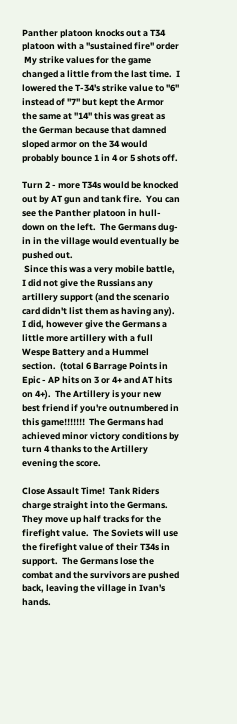Panther platoon knocks out a T34 platoon with a "sustained fire" order
 My strike values for the game changed a little from the last time.  I lowered the T-34's strike value to "6" instead of "7" but kept the Armor the same at "14" this was great as the German because that damned sloped armor on the 34 would probably bounce 1 in 4 or 5 shots off.

Turn 2 - more T34s would be knocked out by AT gun and tank fire.  You can see the Panther platoon in hull-down on the left.  The Germans dug-in in the village would eventually be pushed out.
 Since this was a very mobile battle, I did not give the Russians any artillery support (and the scenario card didn't list them as having any).  I did, however give the Germans a little more artillery with a full Wespe Battery and a Hummel section.  (total 6 Barrage Points in Epic - AP hits on 3 or 4+ and AT hits on 4+).  The Artillery is your new best friend if you're outnumbered in this game!!!!!!!  The Germans had achieved minor victory conditions by turn 4 thanks to the Artillery evening the score.

Close Assault Time!  Tank Riders charge straight into the Germans.  They move up half tracks for the firefight value.  The Soviets will use the firefight value of their T34s in support.  The Germans lose the combat and the survivors are pushed back, leaving the village in Ivan's hands.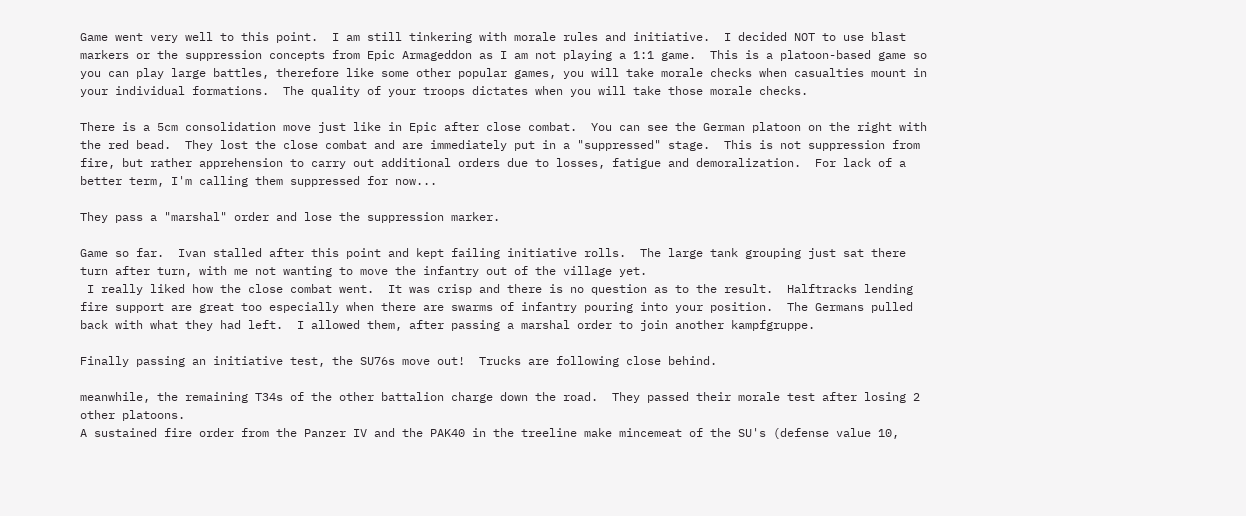Game went very well to this point.  I am still tinkering with morale rules and initiative.  I decided NOT to use blast markers or the suppression concepts from Epic Armageddon as I am not playing a 1:1 game.  This is a platoon-based game so you can play large battles, therefore like some other popular games, you will take morale checks when casualties mount in your individual formations.  The quality of your troops dictates when you will take those morale checks.

There is a 5cm consolidation move just like in Epic after close combat.  You can see the German platoon on the right with the red bead.  They lost the close combat and are immediately put in a "suppressed" stage.  This is not suppression from fire, but rather apprehension to carry out additional orders due to losses, fatigue and demoralization.  For lack of a better term, I'm calling them suppressed for now...

They pass a "marshal" order and lose the suppression marker.

Game so far.  Ivan stalled after this point and kept failing initiative rolls.  The large tank grouping just sat there turn after turn, with me not wanting to move the infantry out of the village yet.
 I really liked how the close combat went.  It was crisp and there is no question as to the result.  Halftracks lending fire support are great too especially when there are swarms of infantry pouring into your position.  The Germans pulled back with what they had left.  I allowed them, after passing a marshal order to join another kampfgruppe.

Finally passing an initiative test, the SU76s move out!  Trucks are following close behind.

meanwhile, the remaining T34s of the other battalion charge down the road.  They passed their morale test after losing 2 other platoons.
A sustained fire order from the Panzer IV and the PAK40 in the treeline make mincemeat of the SU's (defense value 10,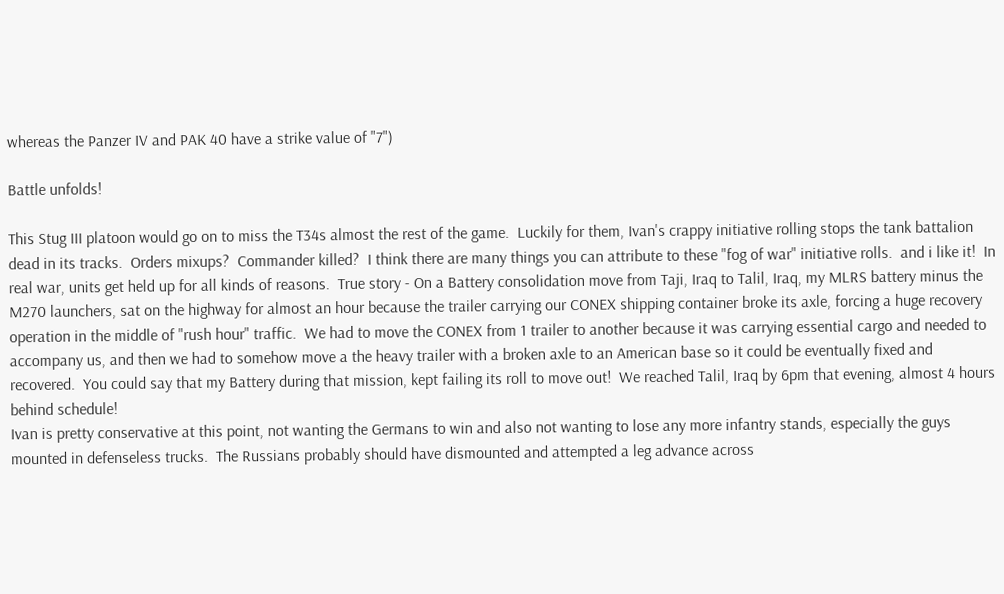whereas the Panzer IV and PAK 40 have a strike value of "7")

Battle unfolds!

This Stug III platoon would go on to miss the T34s almost the rest of the game.  Luckily for them, Ivan's crappy initiative rolling stops the tank battalion dead in its tracks.  Orders mixups?  Commander killed?  I think there are many things you can attribute to these "fog of war" initiative rolls.  and i like it!  In real war, units get held up for all kinds of reasons.  True story - On a Battery consolidation move from Taji, Iraq to Talil, Iraq, my MLRS battery minus the  M270 launchers, sat on the highway for almost an hour because the trailer carrying our CONEX shipping container broke its axle, forcing a huge recovery operation in the middle of "rush hour" traffic.  We had to move the CONEX from 1 trailer to another because it was carrying essential cargo and needed to accompany us, and then we had to somehow move a the heavy trailer with a broken axle to an American base so it could be eventually fixed and recovered.  You could say that my Battery during that mission, kept failing its roll to move out!  We reached Talil, Iraq by 6pm that evening, almost 4 hours behind schedule!
Ivan is pretty conservative at this point, not wanting the Germans to win and also not wanting to lose any more infantry stands, especially the guys mounted in defenseless trucks.  The Russians probably should have dismounted and attempted a leg advance across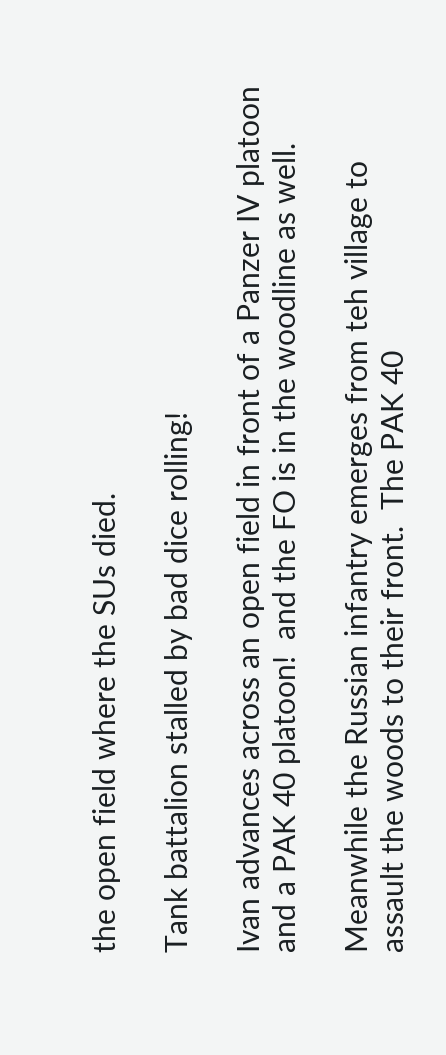the open field where the SUs died.

Tank battalion stalled by bad dice rolling!

Ivan advances across an open field in front of a Panzer IV platoon and a PAK 40 platoon!  and the FO is in the woodline as well.

Meanwhile the Russian infantry emerges from teh village to assault the woods to their front.  The PAK 40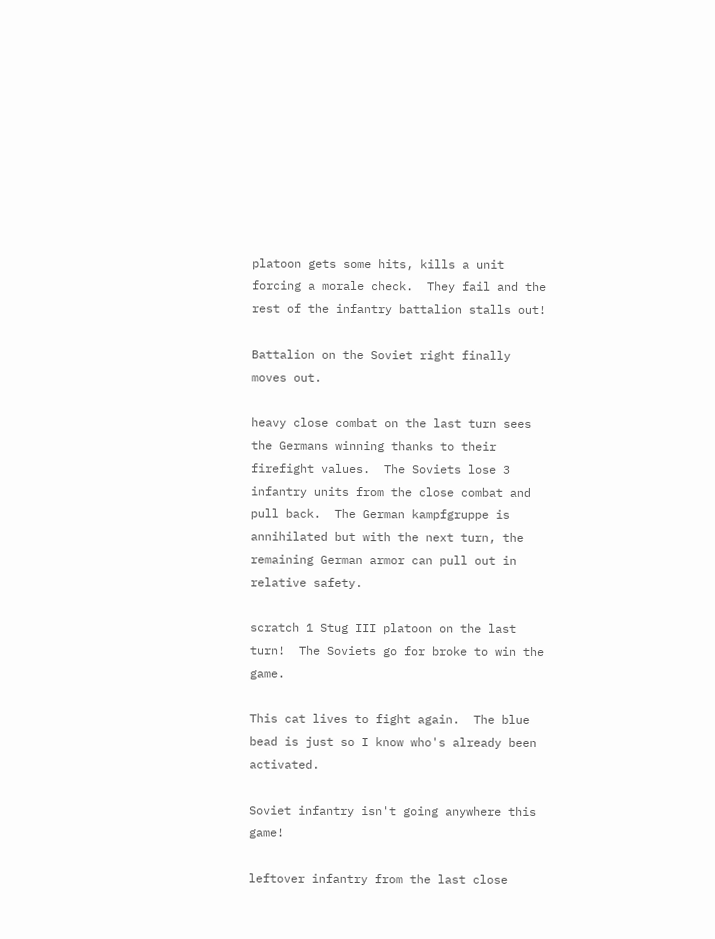platoon gets some hits, kills a unit forcing a morale check.  They fail and the rest of the infantry battalion stalls out!

Battalion on the Soviet right finally moves out.

heavy close combat on the last turn sees the Germans winning thanks to their firefight values.  The Soviets lose 3 infantry units from the close combat and pull back.  The German kampfgruppe is annihilated but with the next turn, the remaining German armor can pull out in relative safety.

scratch 1 Stug III platoon on the last turn!  The Soviets go for broke to win the game.

This cat lives to fight again.  The blue bead is just so I know who's already been activated.

Soviet infantry isn't going anywhere this game!

leftover infantry from the last close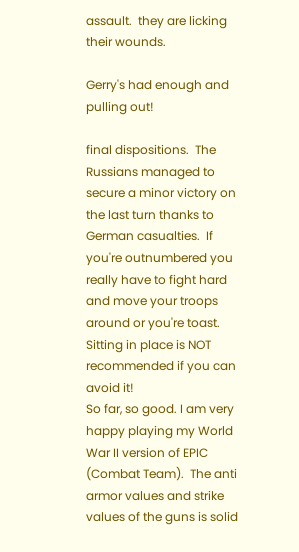assault.  they are licking their wounds.

Gerry's had enough and pulling out!

final dispositions.  The Russians managed to secure a minor victory on the last turn thanks to German casualties.  If you're outnumbered you really have to fight hard and move your troops around or you're toast.  Sitting in place is NOT recommended if you can avoid it!
So far, so good. I am very happy playing my World War II version of EPIC (Combat Team).  The anti armor values and strike values of the guns is solid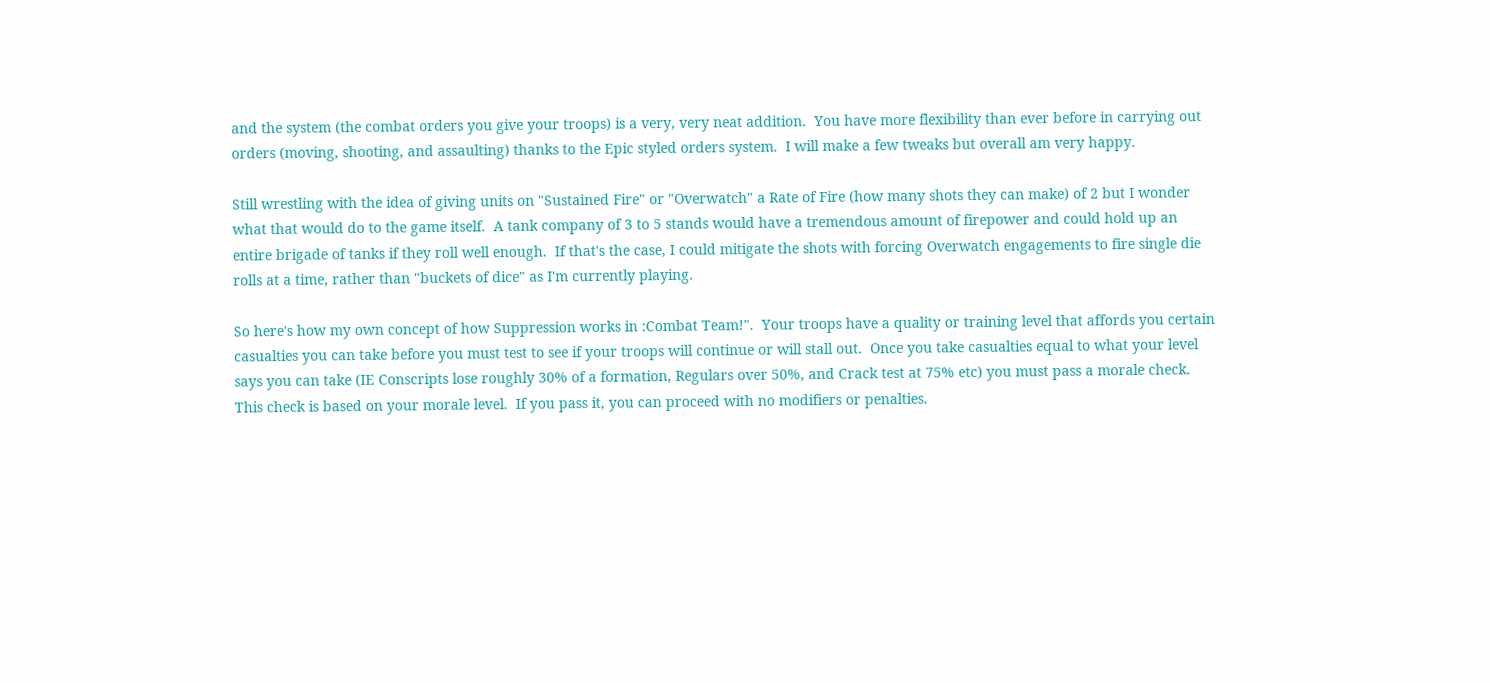and the system (the combat orders you give your troops) is a very, very neat addition.  You have more flexibility than ever before in carrying out orders (moving, shooting, and assaulting) thanks to the Epic styled orders system.  I will make a few tweaks but overall am very happy.

Still wrestling with the idea of giving units on "Sustained Fire" or "Overwatch" a Rate of Fire (how many shots they can make) of 2 but I wonder what that would do to the game itself.  A tank company of 3 to 5 stands would have a tremendous amount of firepower and could hold up an entire brigade of tanks if they roll well enough.  If that's the case, I could mitigate the shots with forcing Overwatch engagements to fire single die rolls at a time, rather than "buckets of dice" as I'm currently playing.

So here's how my own concept of how Suppression works in :Combat Team!".  Your troops have a quality or training level that affords you certain casualties you can take before you must test to see if your troops will continue or will stall out.  Once you take casualties equal to what your level says you can take (IE Conscripts lose roughly 30% of a formation, Regulars over 50%, and Crack test at 75% etc) you must pass a morale check.  This check is based on your morale level.  If you pass it, you can proceed with no modifiers or penalties.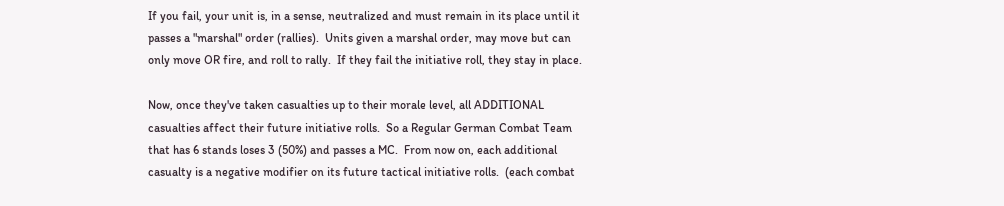If you fail, your unit is, in a sense, neutralized and must remain in its place until it passes a "marshal" order (rallies).  Units given a marshal order, may move but can only move OR fire, and roll to rally.  If they fail the initiative roll, they stay in place.

Now, once they've taken casualties up to their morale level, all ADDITIONAL casualties affect their future initiative rolls.  So a Regular German Combat Team that has 6 stands loses 3 (50%) and passes a MC.  From now on, each additional casualty is a negative modifier on its future tactical initiative rolls.  (each combat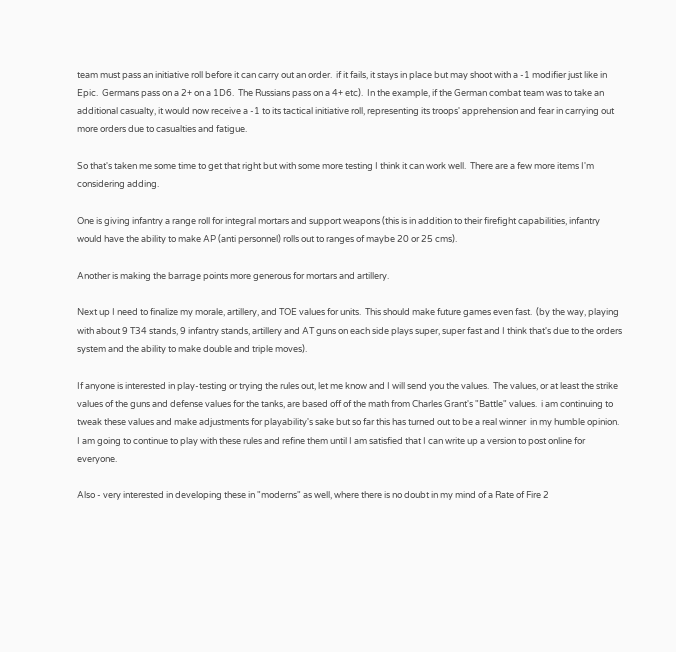team must pass an initiative roll before it can carry out an order.  if it fails, it stays in place but may shoot with a -1 modifier just like in Epic.  Germans pass on a 2+ on a 1D6.  The Russians pass on a 4+ etc).  In the example, if the German combat team was to take an additional casualty, it would now receive a -1 to its tactical initiative roll, representing its troops' apprehension and fear in carrying out more orders due to casualties and fatigue.

So that's taken me some time to get that right but with some more testing I think it can work well.  There are a few more items I'm considering adding.

One is giving infantry a range roll for integral mortars and support weapons (this is in addition to their firefight capabilities, infantry would have the ability to make AP (anti personnel) rolls out to ranges of maybe 20 or 25 cms).

Another is making the barrage points more generous for mortars and artillery.

Next up I need to finalize my morale, artillery, and TOE values for units.  This should make future games even fast.  (by the way, playing with about 9 T34 stands, 9 infantry stands, artillery and AT guns on each side plays super, super fast and I think that's due to the orders system and the ability to make double and triple moves).

If anyone is interested in play-testing or trying the rules out, let me know and I will send you the values.  The values, or at least the strike values of the guns and defense values for the tanks, are based off of the math from Charles Grant's "Battle" values.  i am continuing to tweak these values and make adjustments for playability's sake but so far this has turned out to be a real winner  in my humble opinion.  I am going to continue to play with these rules and refine them until I am satisfied that I can write up a version to post online for everyone.

Also - very interested in developing these in "moderns" as well, where there is no doubt in my mind of a Rate of Fire 2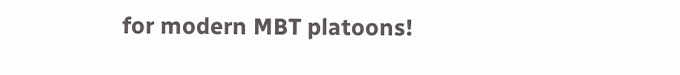for modern MBT platoons!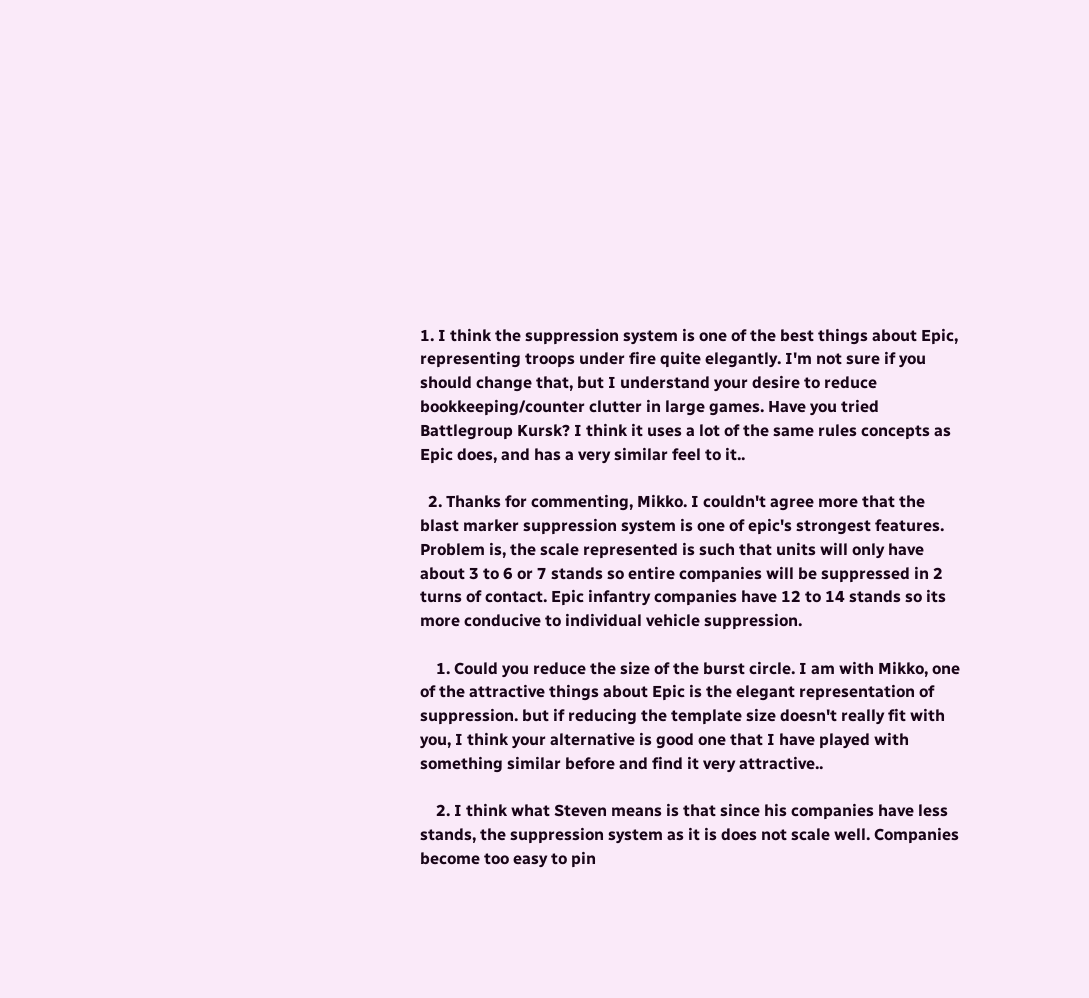1. I think the suppression system is one of the best things about Epic, representing troops under fire quite elegantly. I'm not sure if you should change that, but I understand your desire to reduce bookkeeping/counter clutter in large games. Have you tried Battlegroup Kursk? I think it uses a lot of the same rules concepts as Epic does, and has a very similar feel to it..

  2. Thanks for commenting, Mikko. I couldn't agree more that the blast marker suppression system is one of epic's strongest features. Problem is, the scale represented is such that units will only have about 3 to 6 or 7 stands so entire companies will be suppressed in 2 turns of contact. Epic infantry companies have 12 to 14 stands so its more conducive to individual vehicle suppression.

    1. Could you reduce the size of the burst circle. I am with Mikko, one of the attractive things about Epic is the elegant representation of suppression. but if reducing the template size doesn't really fit with you, I think your alternative is good one that I have played with something similar before and find it very attractive..

    2. I think what Steven means is that since his companies have less stands, the suppression system as it is does not scale well. Companies become too easy to pin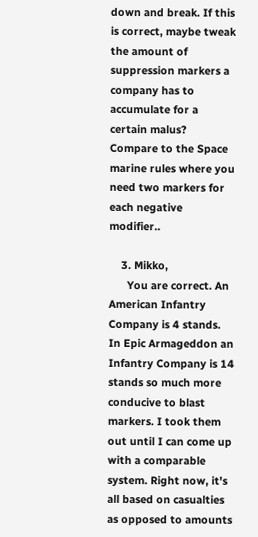down and break. If this is correct, maybe tweak the amount of suppression markers a company has to accumulate for a certain malus? Compare to the Space marine rules where you need two markers for each negative modifier..

    3. Mikko,
      You are correct. An American Infantry Company is 4 stands. In Epic Armageddon an Infantry Company is 14 stands so much more conducive to blast markers. I took them out until I can come up with a comparable system. Right now, it's all based on casualties as opposed to amounts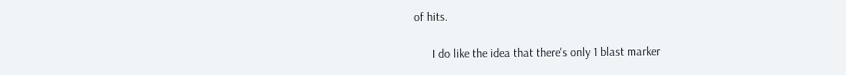of hits.

      I do like the idea that there's only 1 blast marker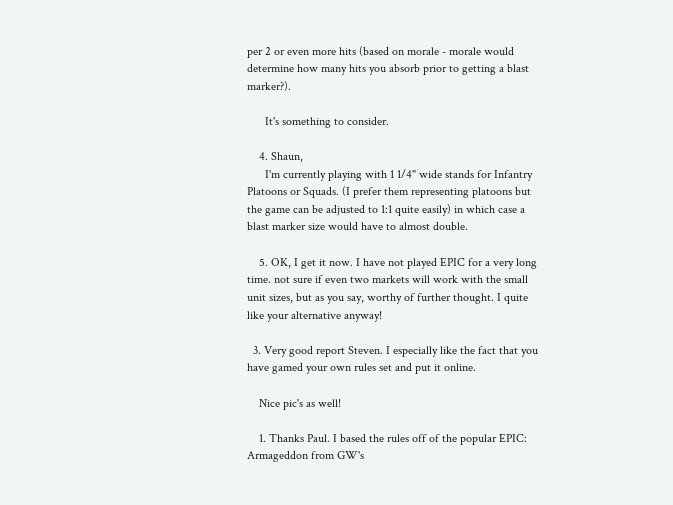per 2 or even more hits (based on morale - morale would determine how many hits you absorb prior to getting a blast marker?).

      It's something to consider.

    4. Shaun,
      I'm currently playing with 1 1/4" wide stands for Infantry Platoons or Squads. (I prefer them representing platoons but the game can be adjusted to 1:1 quite easily) in which case a blast marker size would have to almost double.

    5. OK, I get it now. I have not played EPIC for a very long time. not sure if even two markets will work with the small unit sizes, but as you say, worthy of further thought. I quite like your alternative anyway!

  3. Very good report Steven. I especially like the fact that you have gamed your own rules set and put it online.

    Nice pic's as well!

    1. Thanks Paul. I based the rules off of the popular EPIC: Armageddon from GW's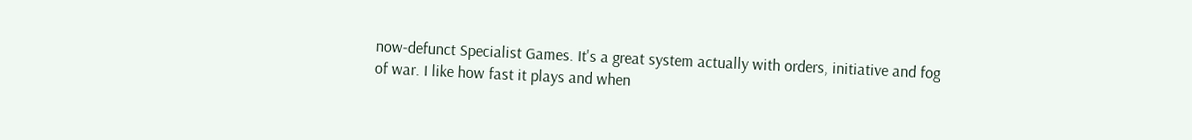now-defunct Specialist Games. It's a great system actually with orders, initiative and fog of war. I like how fast it plays and when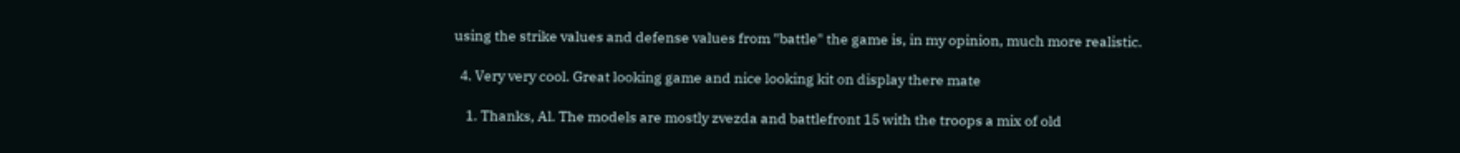using the strike values and defense values from "battle" the game is, in my opinion, much more realistic.

  4. Very very cool. Great looking game and nice looking kit on display there mate

    1. Thanks, Al. The models are mostly zvezda and battlefront 15 with the troops a mix of old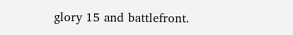glory 15 and battlefront.